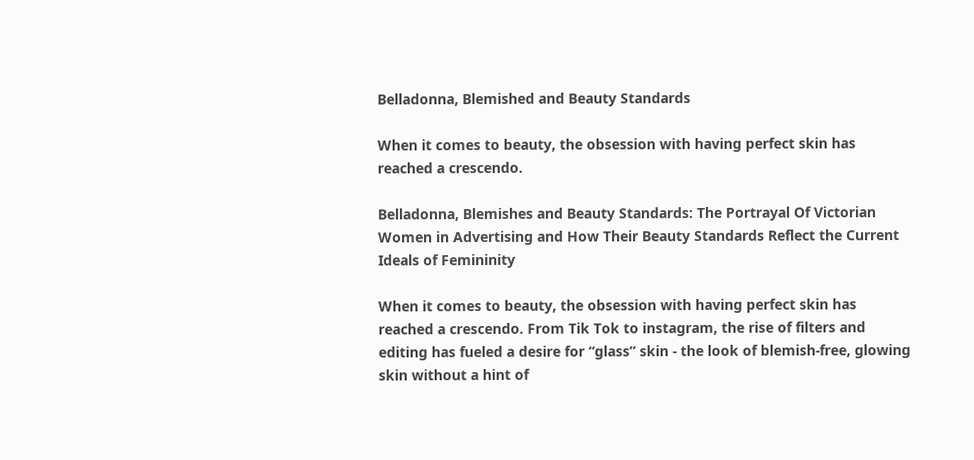Belladonna, Blemished and Beauty Standards

When it comes to beauty, the obsession with having perfect skin has reached a crescendo.

Belladonna, Blemishes and Beauty Standards: The Portrayal Of Victorian Women in Advertising and How Their Beauty Standards Reflect the Current Ideals of Femininity

When it comes to beauty, the obsession with having perfect skin has reached a crescendo. From Tik Tok to instagram, the rise of filters and editing has fueled a desire for “glass” skin - the look of blemish-free, glowing skin without a hint of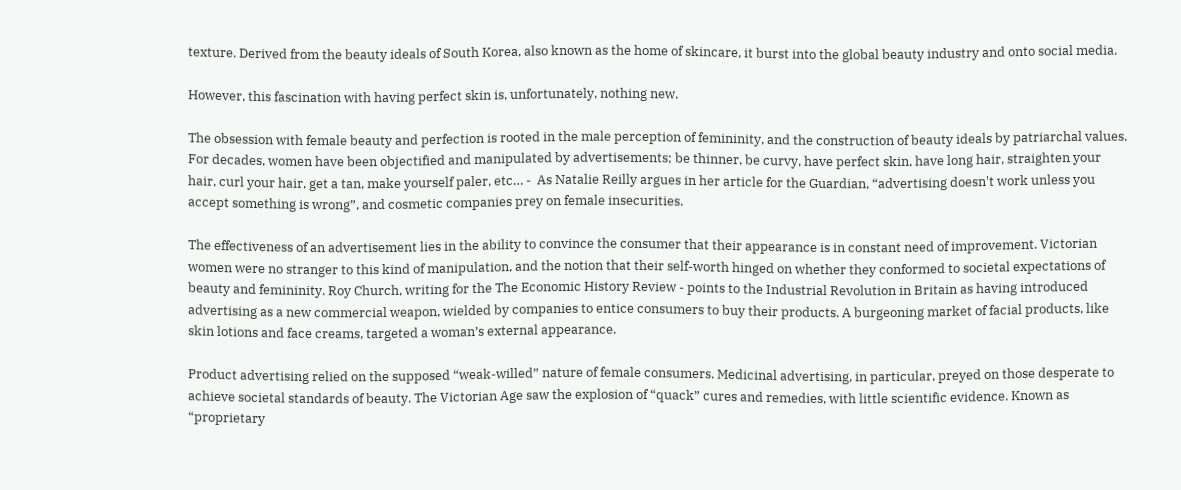texture. Derived from the beauty ideals of South Korea, also known as the home of skincare, it burst into the global beauty industry and onto social media.

However, this fascination with having perfect skin is, unfortunately, nothing new.

The obsession with female beauty and perfection is rooted in the male perception of femininity, and the construction of beauty ideals by patriarchal values. For decades, women have been objectified and manipulated by advertisements; be thinner, be curvy, have perfect skin, have long hair, straighten your hair, curl your hair, get a tan, make yourself paler, etc… -  As Natalie Reilly argues in her article for the Guardian, “advertising doesn't work unless you accept something is wrong”, and cosmetic companies prey on female insecurities.

The effectiveness of an advertisement lies in the ability to convince the consumer that their appearance is in constant need of improvement. Victorian women were no stranger to this kind of manipulation, and the notion that their self-worth hinged on whether they conformed to societal expectations of beauty and femininity. Roy Church, writing for the The Economic History Review - points to the Industrial Revolution in Britain as having introduced advertising as a new commercial weapon, wielded by companies to entice consumers to buy their products. A burgeoning market of facial products, like skin lotions and face creams, targeted a woman’s external appearance.

Product advertising relied on the supposed “weak-willed” nature of female consumers. Medicinal advertising, in particular, preyed on those desperate to achieve societal standards of beauty. The Victorian Age saw the explosion of “quack” cures and remedies, with little scientific evidence. Known as “proprietary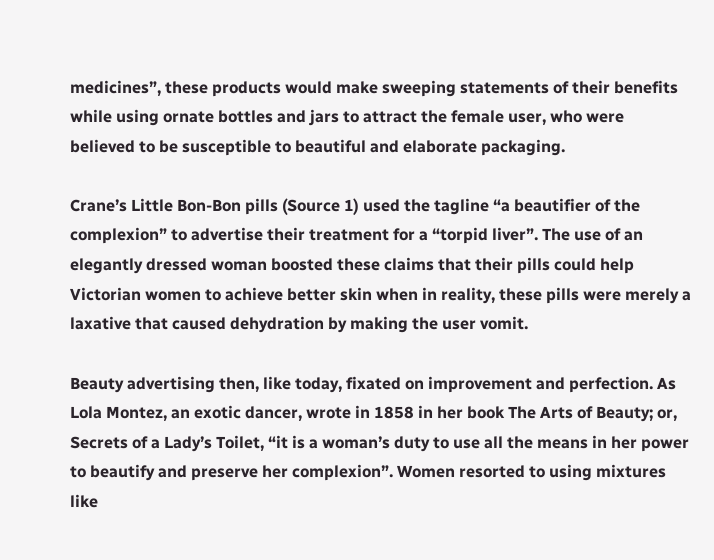medicines”, these products would make sweeping statements of their benefits while using ornate bottles and jars to attract the female user, who were believed to be susceptible to beautiful and elaborate packaging.

Crane’s Little Bon-Bon pills (Source 1) used the tagline “a beautifier of the complexion” to advertise their treatment for a “torpid liver”. The use of an elegantly dressed woman boosted these claims that their pills could help Victorian women to achieve better skin when in reality, these pills were merely a laxative that caused dehydration by making the user vomit.

Beauty advertising then, like today, fixated on improvement and perfection. As Lola Montez, an exotic dancer, wrote in 1858 in her book The Arts of Beauty; or, Secrets of a Lady’s Toilet, “it is a woman’s duty to use all the means in her power to beautify and preserve her complexion”. Women resorted to using mixtures like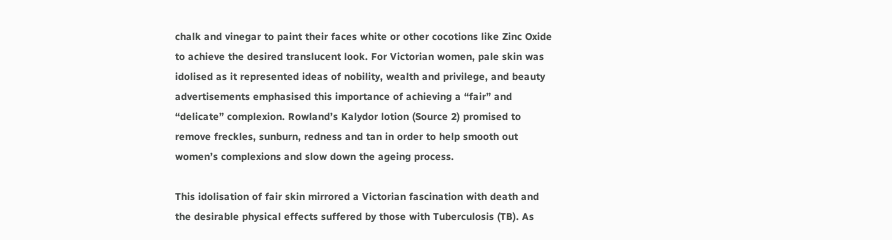chalk and vinegar to paint their faces white or other cocotions like Zinc Oxide to achieve the desired translucent look. For Victorian women, pale skin was idolised as it represented ideas of nobility, wealth and privilege, and beauty advertisements emphasised this importance of achieving a “fair” and “delicate” complexion. Rowland’s Kalydor lotion (Source 2) promised to remove freckles, sunburn, redness and tan in order to help smooth out women’s complexions and slow down the ageing process.

This idolisation of fair skin mirrored a Victorian fascination with death and the desirable physical effects suffered by those with Tuberculosis (TB). As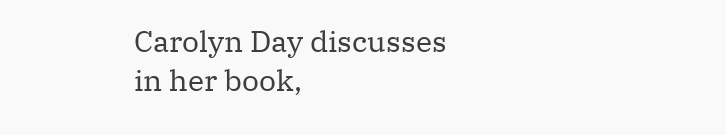Carolyn Day discusses in her book,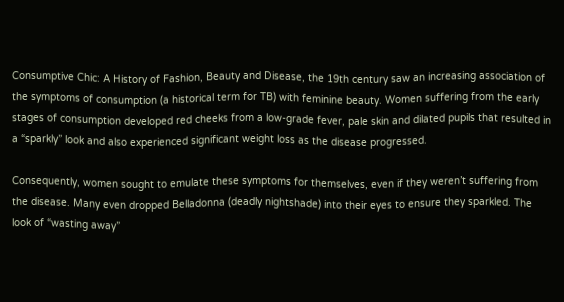Consumptive Chic: A History of Fashion, Beauty and Disease, the 19th century saw an increasing association of the symptoms of consumption (a historical term for TB) with feminine beauty. Women suffering from the early stages of consumption developed red cheeks from a low-grade fever, pale skin and dilated pupils that resulted in a “sparkly” look and also experienced significant weight loss as the disease progressed.

Consequently, women sought to emulate these symptoms for themselves, even if they weren’t suffering from the disease. Many even dropped Belladonna (deadly nightshade) into their eyes to ensure they sparkled. The look of “wasting away”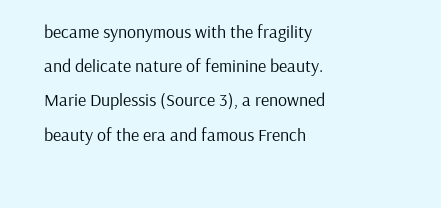became synonymous with the fragility and delicate nature of feminine beauty. Marie Duplessis (Source 3), a renowned beauty of the era and famous French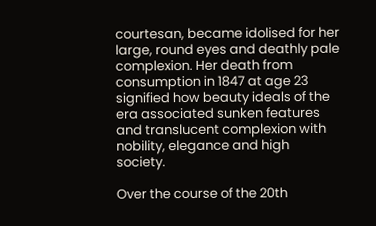courtesan, became idolised for her large, round eyes and deathly pale complexion. Her death from consumption in 1847 at age 23 signified how beauty ideals of the era associated sunken features and translucent complexion with nobility, elegance and high society.

Over the course of the 20th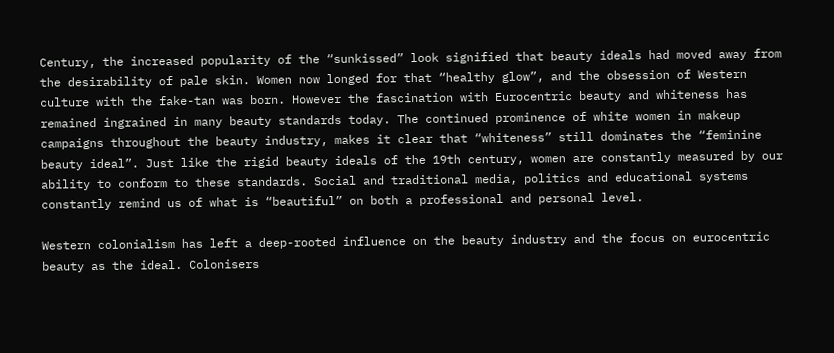Century, the increased popularity of the “sunkissed” look signified that beauty ideals had moved away from the desirability of pale skin. Women now longed for that “healthy glow”, and the obsession of Western culture with the fake-tan was born. However the fascination with Eurocentric beauty and whiteness has remained ingrained in many beauty standards today. The continued prominence of white women in makeup campaigns throughout the beauty industry, makes it clear that “whiteness” still dominates the “feminine beauty ideal”. Just like the rigid beauty ideals of the 19th century, women are constantly measured by our ability to conform to these standards. Social and traditional media, politics and educational systems constantly remind us of what is “beautiful” on both a professional and personal level.

Western colonialism has left a deep-rooted influence on the beauty industry and the focus on eurocentric beauty as the ideal. Colonisers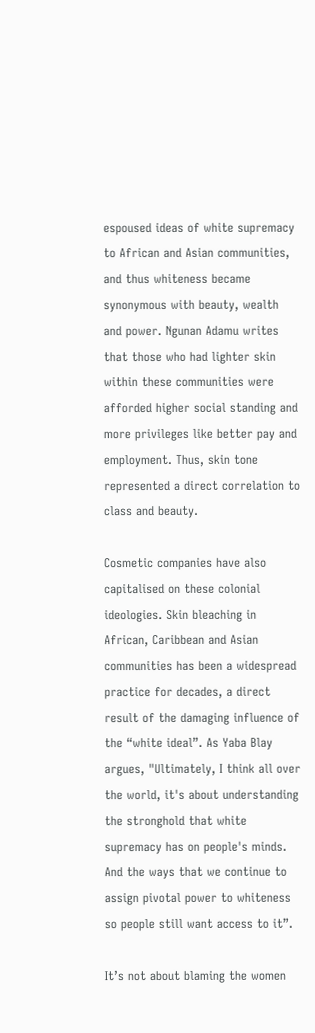espoused ideas of white supremacy to African and Asian communities, and thus whiteness became synonymous with beauty, wealth and power. Ngunan Adamu writes that those who had lighter skin within these communities were afforded higher social standing and more privileges like better pay and employment. Thus, skin tone represented a direct correlation to class and beauty.

Cosmetic companies have also capitalised on these colonial ideologies. Skin bleaching in African, Caribbean and Asian communities has been a widespread practice for decades, a direct result of the damaging influence of the “white ideal”. As Yaba Blay argues, "Ultimately, I think all over the world, it's about understanding the stronghold that white supremacy has on people's minds. And the ways that we continue to assign pivotal power to whiteness so people still want access to it”.

It’s not about blaming the women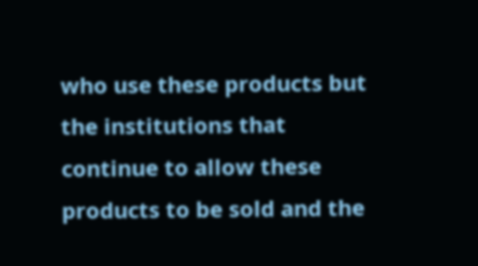who use these products but the institutions that continue to allow these products to be sold and the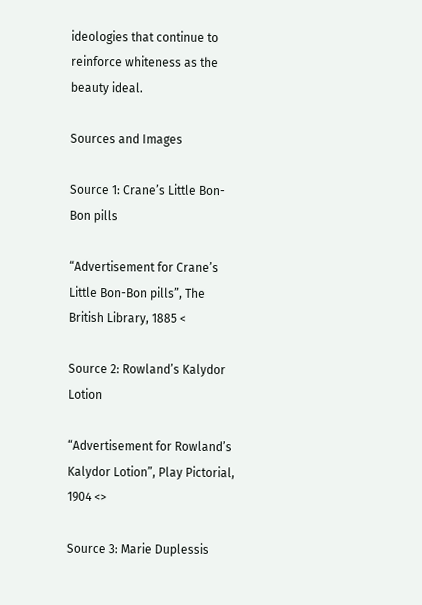ideologies that continue to reinforce whiteness as the beauty ideal.

Sources and Images

Source 1: Crane’s Little Bon-Bon pills

“Advertisement for Crane’s Little Bon-Bon pills”, The British Library, 1885 <

Source 2: Rowland’s Kalydor Lotion

“Advertisement for Rowland’s Kalydor Lotion”, Play Pictorial, 1904 <>

Source 3: Marie Duplessis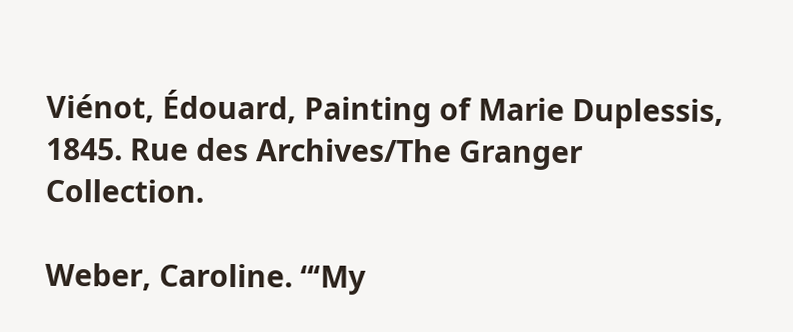Viénot, Édouard, Painting of Marie Duplessis, 1845. Rue des Archives/The Granger Collection.

Weber, Caroline. “‘My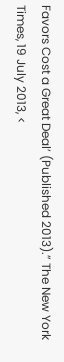Favors Cost a Great Deal’ (Published 2013).” The New York Times, 19 July 2013, <